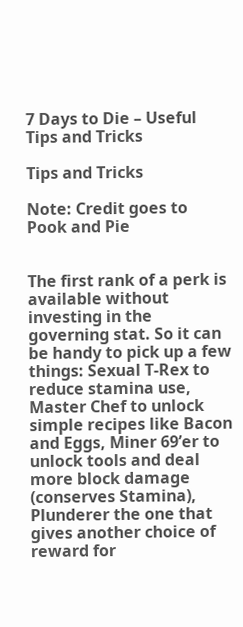7 Days to Die – Useful Tips and Tricks

Tips and Tricks

Note: Credit goes to Pook and Pie


The first rank of a perk is available without investing in the governing stat. So it can be handy to pick up a few things: Sexual T-Rex to reduce stamina use, Master Chef to unlock simple recipes like Bacon and Eggs, Miner 69’er to unlock tools and deal more block damage (conserves Stamina), Plunderer the one that gives another choice of reward for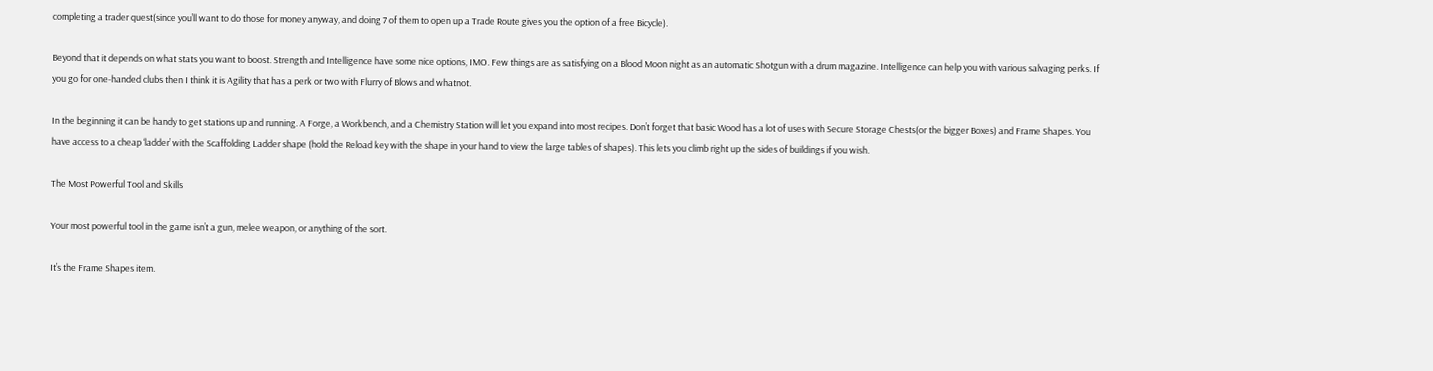completing a trader quest(since you’ll want to do those for money anyway, and doing 7 of them to open up a Trade Route gives you the option of a free Bicycle).

Beyond that it depends on what stats you want to boost. Strength and Intelligence have some nice options, IMO. Few things are as satisfying on a Blood Moon night as an automatic Shotgun with a drum magazine. Intelligence can help you with various salvaging perks. If you go for one-handed clubs then I think it is Agility that has a perk or two with Flurry of Blows and whatnot.

In the beginning it can be handy to get stations up and running. A Forge, a Workbench, and a Chemistry Station will let you expand into most recipes. Don’t forget that basic Wood has a lot of uses with Secure Storage Chests(or the bigger Boxes) and Frame Shapes. You have access to a cheap ‘ladder’ with the Scaffolding Ladder shape (hold the Reload key with the shape in your hand to view the large tables of shapes). This lets you climb right up the sides of buildings if you wish.

The Most Powerful Tool and Skills

Your most powerful tool in the game isn’t a gun, melee weapon, or anything of the sort.

It’s the Frame Shapes item.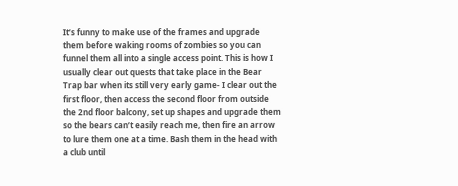It’s funny to make use of the frames and upgrade them before waking rooms of zombies so you can funnel them all into a single access point. This is how I usually clear out quests that take place in the Bear Trap bar when its still very early game- I clear out the first floor, then access the second floor from outside the 2nd floor balcony, set up shapes and upgrade them so the bears can’t easily reach me, then fire an arrow to lure them one at a time. Bash them in the head with a club until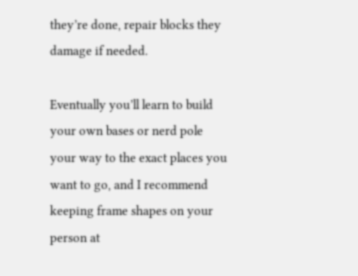they’re done, repair blocks they damage if needed.

Eventually you’ll learn to build your own bases or nerd pole your way to the exact places you want to go, and I recommend keeping frame shapes on your person at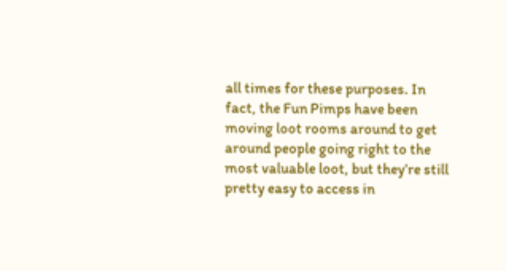all times for these purposes. In fact, the Fun Pimps have been moving loot rooms around to get around people going right to the most valuable loot, but they’re still pretty easy to access in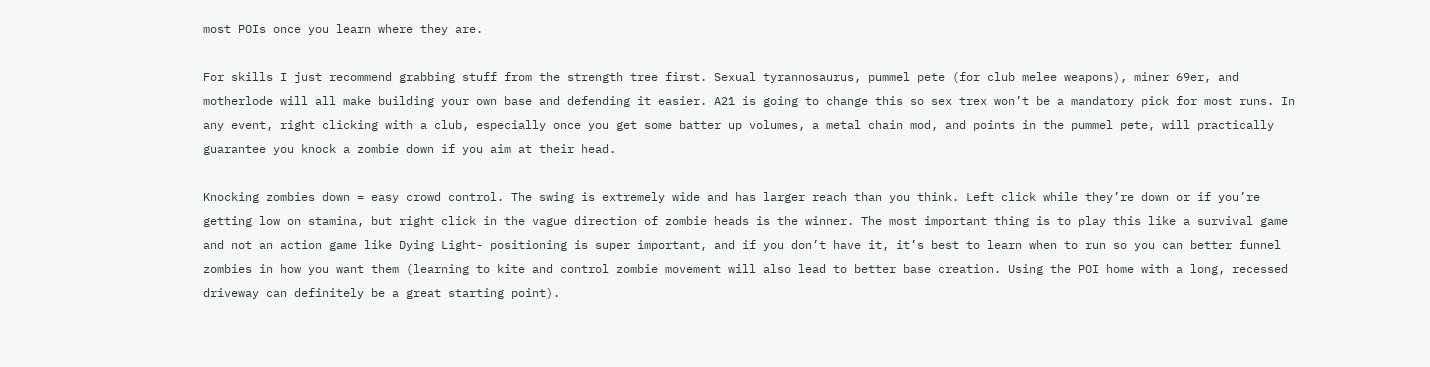most POIs once you learn where they are.

For skills I just recommend grabbing stuff from the strength tree first. Sexual tyrannosaurus, pummel pete (for club melee weapons), miner 69er, and motherlode will all make building your own base and defending it easier. A21 is going to change this so sex trex won’t be a mandatory pick for most runs. In any event, right clicking with a club, especially once you get some batter up volumes, a metal chain mod, and points in the pummel pete, will practically guarantee you knock a zombie down if you aim at their head.

Knocking zombies down = easy crowd control. The swing is extremely wide and has larger reach than you think. Left click while they’re down or if you’re getting low on stamina, but right click in the vague direction of zombie heads is the winner. The most important thing is to play this like a survival game and not an action game like Dying Light- positioning is super important, and if you don’t have it, it’s best to learn when to run so you can better funnel zombies in how you want them (learning to kite and control zombie movement will also lead to better base creation. Using the POI home with a long, recessed driveway can definitely be a great starting point).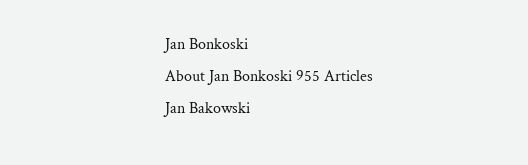Jan Bonkoski
About Jan Bonkoski 955 Articles
Jan Bakowski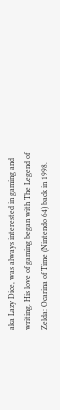aka Lazy Dice, was always interested in gaming and writing. His love of gaming began with The Legend of Zelda: Ocarina of Time (Nintendo 64) back in 1998.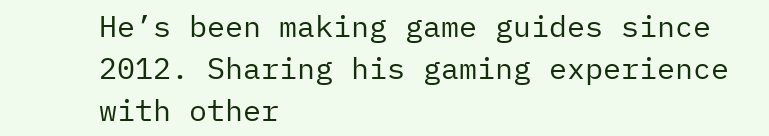He’s been making game guides since 2012. Sharing his gaming experience with other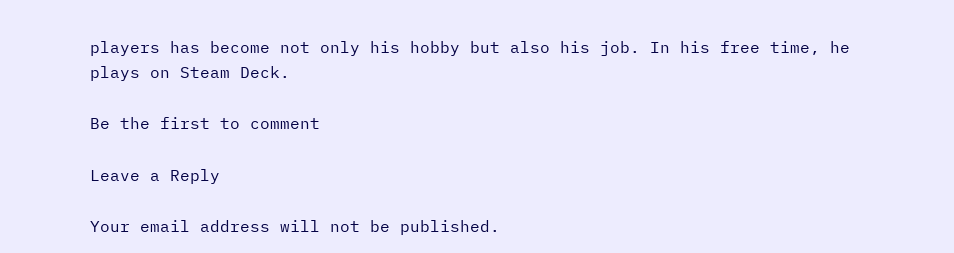players has become not only his hobby but also his job. In his free time, he plays on Steam Deck.

Be the first to comment

Leave a Reply

Your email address will not be published.